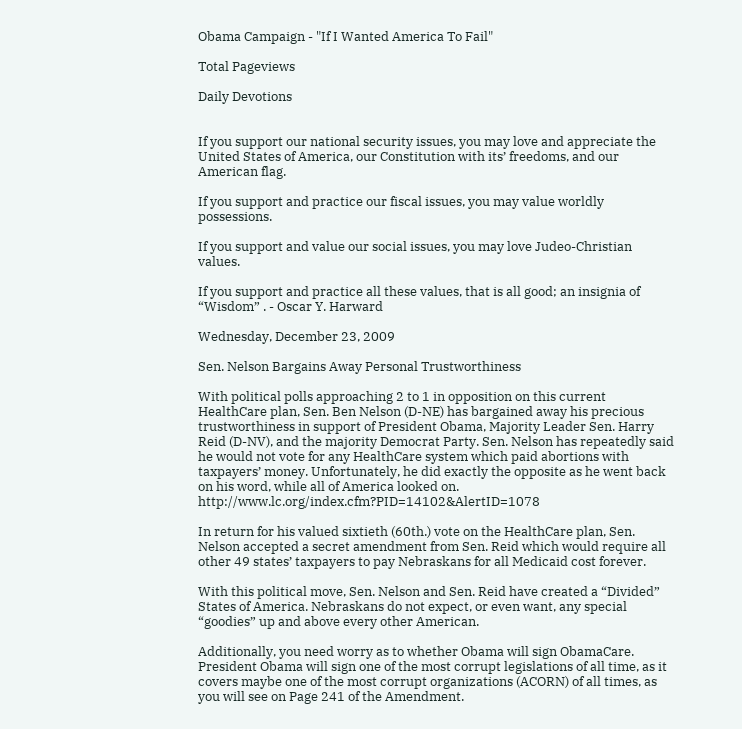Obama Campaign - "If I Wanted America To Fail"

Total Pageviews

Daily Devotions


If you support our national security issues, you may love and appreciate the United States of America, our Constitution with its’ freedoms, and our American flag.

If you support and practice our fiscal issues, you may value worldly possessions.

If you support and value our social issues, you may love Judeo-Christian values.

If you support and practice all these values, that is all good; an insignia of “Wisdom” . - Oscar Y. Harward

Wednesday, December 23, 2009

Sen. Nelson Bargains Away Personal Trustworthiness

With political polls approaching 2 to 1 in opposition on this current HealthCare plan, Sen. Ben Nelson (D-NE) has bargained away his precious trustworthiness in support of President Obama, Majority Leader Sen. Harry Reid (D-NV), and the majority Democrat Party. Sen. Nelson has repeatedly said he would not vote for any HealthCare system which paid abortions with taxpayers’ money. Unfortunately, he did exactly the opposite as he went back on his word, while all of America looked on. http://www.lc.org/index.cfm?PID=14102&AlertID=1078

In return for his valued sixtieth (60th.) vote on the HealthCare plan, Sen. Nelson accepted a secret amendment from Sen. Reid which would require all other 49 states’ taxpayers to pay Nebraskans for all Medicaid cost forever.

With this political move, Sen. Nelson and Sen. Reid have created a “Divided” States of America. Nebraskans do not expect, or even want, any special “goodies” up and above every other American.

Additionally, you need worry as to whether Obama will sign ObamaCare. President Obama will sign one of the most corrupt legislations of all time, as it covers maybe one of the most corrupt organizations (ACORN) of all times, as you will see on Page 241 of the Amendment.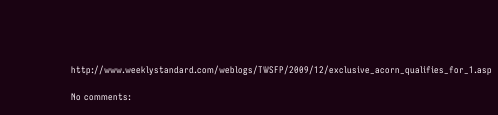http://www.weeklystandard.com/weblogs/TWSFP/2009/12/exclusive_acorn_qualifies_for_1.asp

No comments: